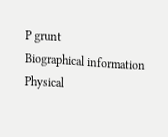P grunt
Biographical information
Physical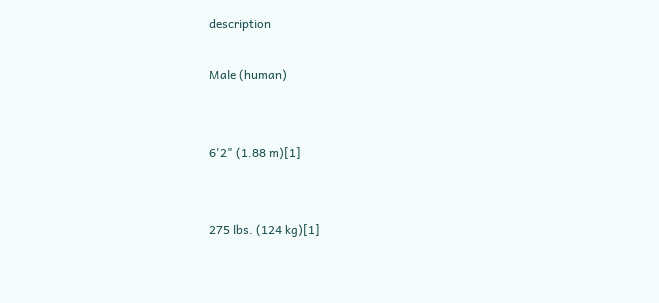description

Male (human)


6'2" (1.88 m)[1]


275 lbs. (124 kg)[1]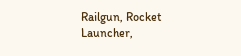Railgun, Rocket Launcher,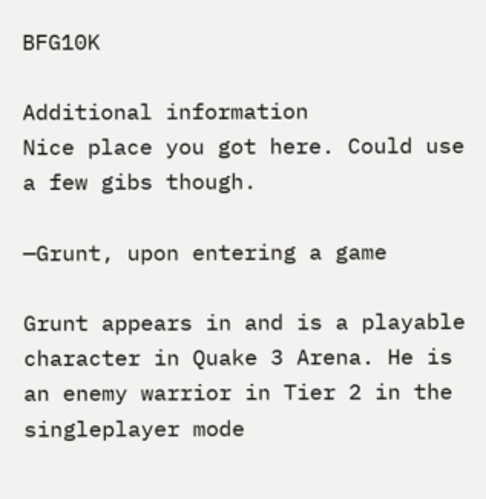BFG10K

Additional information
Nice place you got here. Could use a few gibs though.

—Grunt, upon entering a game

Grunt appears in and is a playable character in Quake 3 Arena. He is an enemy warrior in Tier 2 in the singleplayer mode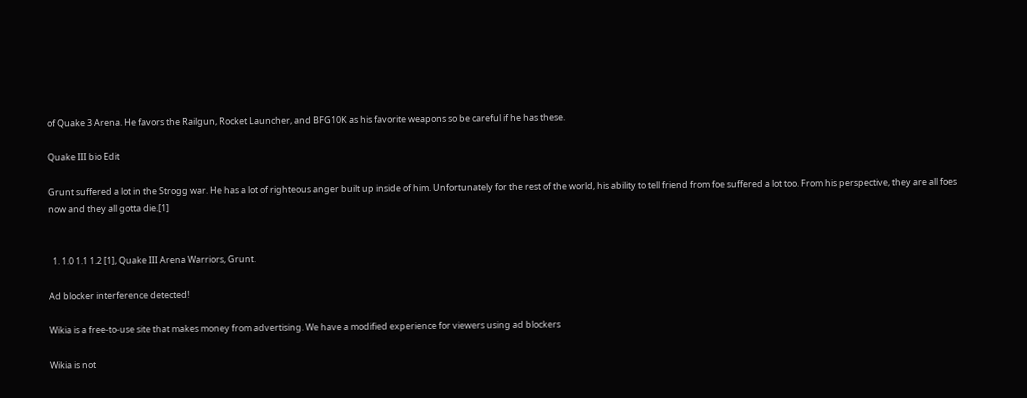of Quake 3 Arena. He favors the Railgun, Rocket Launcher, and BFG10K as his favorite weapons so be careful if he has these.

Quake III bio Edit

Grunt suffered a lot in the Strogg war. He has a lot of righteous anger built up inside of him. Unfortunately for the rest of the world, his ability to tell friend from foe suffered a lot too. From his perspective, they are all foes now and they all gotta die.[1]


  1. 1.0 1.1 1.2 [1], Quake III Arena Warriors, Grunt.

Ad blocker interference detected!

Wikia is a free-to-use site that makes money from advertising. We have a modified experience for viewers using ad blockers

Wikia is not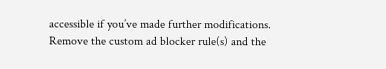accessible if you’ve made further modifications. Remove the custom ad blocker rule(s) and the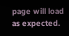page will load as expected.